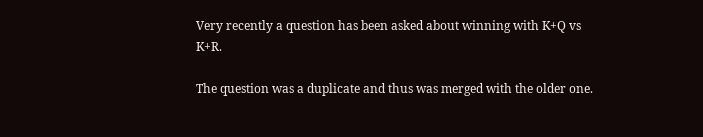Very recently a question has been asked about winning with K+Q vs K+R.

The question was a duplicate and thus was merged with the older one.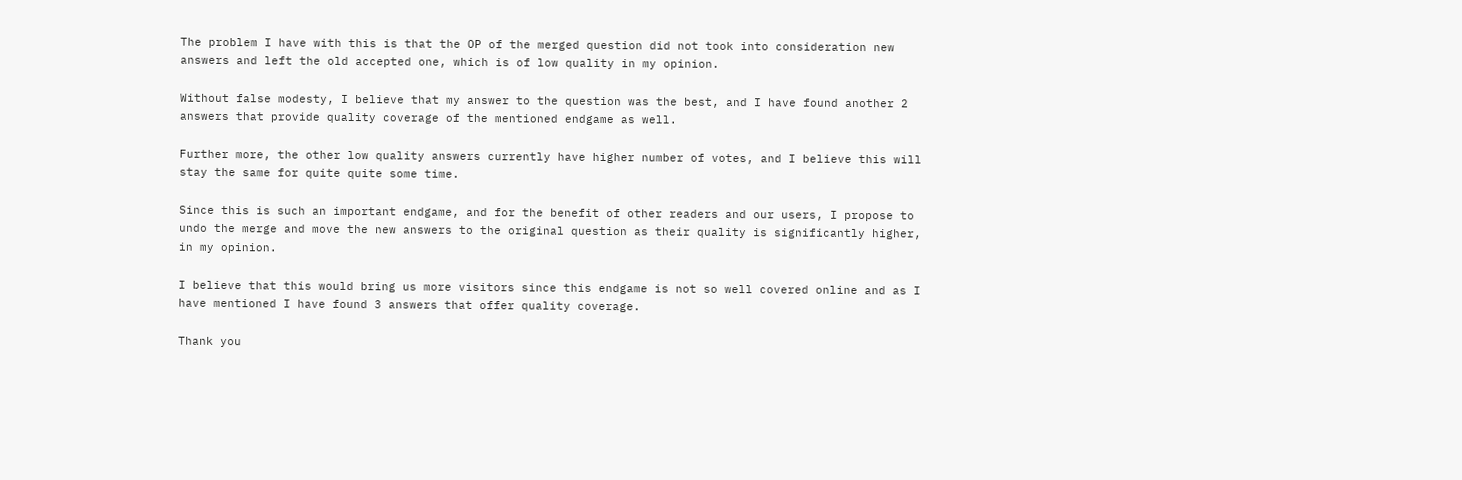The problem I have with this is that the OP of the merged question did not took into consideration new answers and left the old accepted one, which is of low quality in my opinion.

Without false modesty, I believe that my answer to the question was the best, and I have found another 2 answers that provide quality coverage of the mentioned endgame as well.

Further more, the other low quality answers currently have higher number of votes, and I believe this will stay the same for quite quite some time.

Since this is such an important endgame, and for the benefit of other readers and our users, I propose to undo the merge and move the new answers to the original question as their quality is significantly higher, in my opinion.

I believe that this would bring us more visitors since this endgame is not so well covered online and as I have mentioned I have found 3 answers that offer quality coverage.

Thank you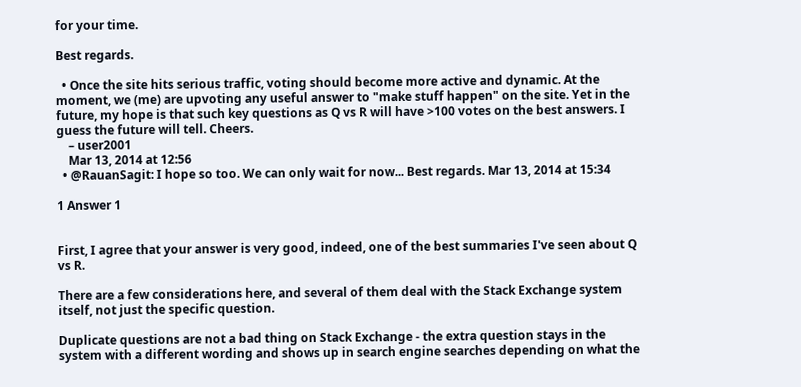for your time.

Best regards.

  • Once the site hits serious traffic, voting should become more active and dynamic. At the moment, we (me) are upvoting any useful answer to "make stuff happen" on the site. Yet in the future, my hope is that such key questions as Q vs R will have >100 votes on the best answers. I guess the future will tell. Cheers.
    – user2001
    Mar 13, 2014 at 12:56
  • @RauanSagit: I hope so too. We can only wait for now... Best regards. Mar 13, 2014 at 15:34

1 Answer 1


First, I agree that your answer is very good, indeed, one of the best summaries I've seen about Q vs R.

There are a few considerations here, and several of them deal with the Stack Exchange system itself, not just the specific question.

Duplicate questions are not a bad thing on Stack Exchange - the extra question stays in the system with a different wording and shows up in search engine searches depending on what the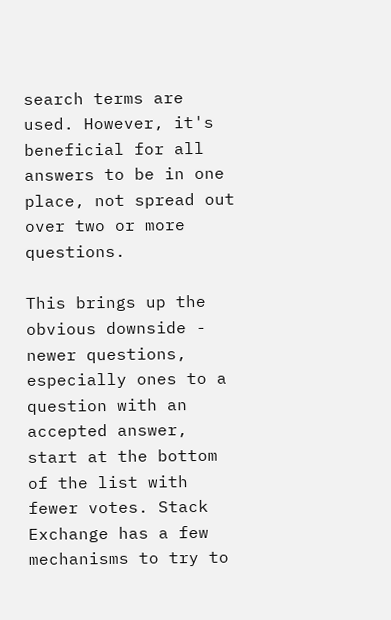search terms are used. However, it's beneficial for all answers to be in one place, not spread out over two or more questions.

This brings up the obvious downside - newer questions, especially ones to a question with an accepted answer, start at the bottom of the list with fewer votes. Stack Exchange has a few mechanisms to try to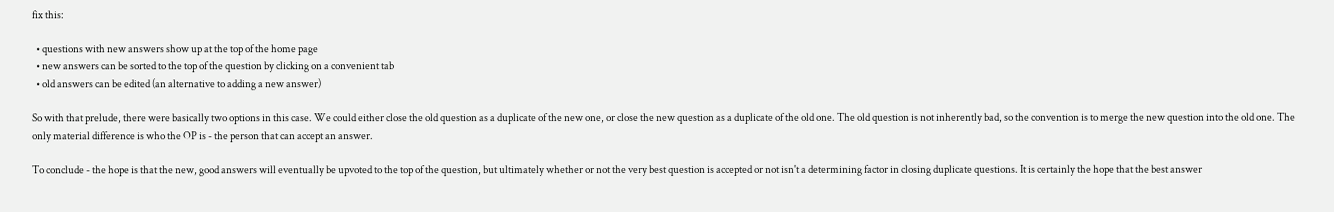fix this:

  • questions with new answers show up at the top of the home page
  • new answers can be sorted to the top of the question by clicking on a convenient tab
  • old answers can be edited (an alternative to adding a new answer)

So with that prelude, there were basically two options in this case. We could either close the old question as a duplicate of the new one, or close the new question as a duplicate of the old one. The old question is not inherently bad, so the convention is to merge the new question into the old one. The only material difference is who the OP is - the person that can accept an answer.

To conclude - the hope is that the new, good answers will eventually be upvoted to the top of the question, but ultimately whether or not the very best question is accepted or not isn't a determining factor in closing duplicate questions. It is certainly the hope that the best answer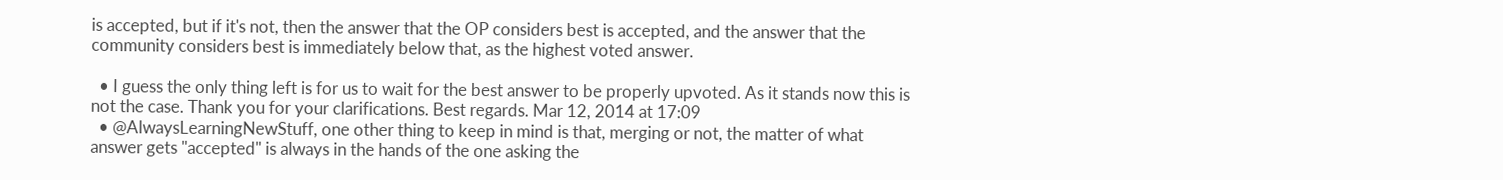is accepted, but if it's not, then the answer that the OP considers best is accepted, and the answer that the community considers best is immediately below that, as the highest voted answer.

  • I guess the only thing left is for us to wait for the best answer to be properly upvoted. As it stands now this is not the case. Thank you for your clarifications. Best regards. Mar 12, 2014 at 17:09
  • @AlwaysLearningNewStuff, one other thing to keep in mind is that, merging or not, the matter of what answer gets "accepted" is always in the hands of the one asking the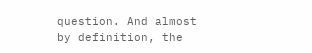question. And almost by definition, the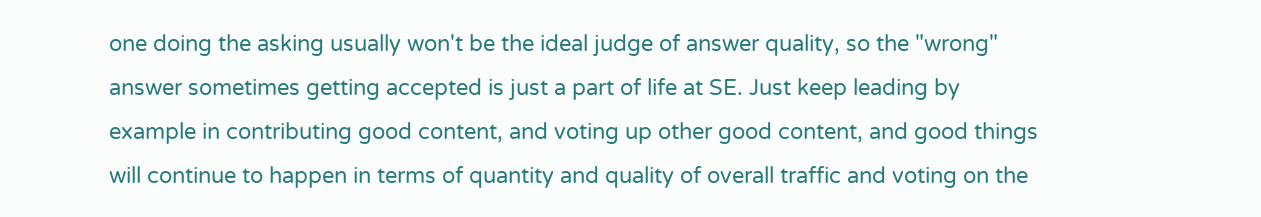one doing the asking usually won't be the ideal judge of answer quality, so the "wrong" answer sometimes getting accepted is just a part of life at SE. Just keep leading by example in contributing good content, and voting up other good content, and good things will continue to happen in terms of quantity and quality of overall traffic and voting on the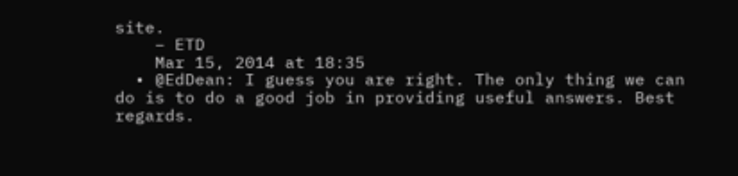site.
    – ETD
    Mar 15, 2014 at 18:35
  • @EdDean: I guess you are right. The only thing we can do is to do a good job in providing useful answers. Best regards.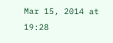Mar 15, 2014 at 19:28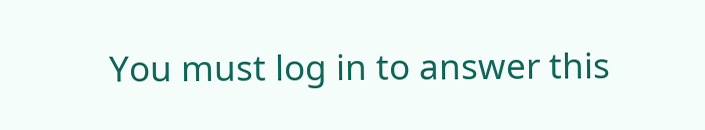You must log in to answer this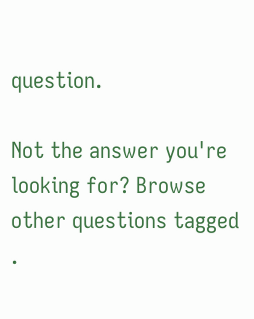question.

Not the answer you're looking for? Browse other questions tagged .